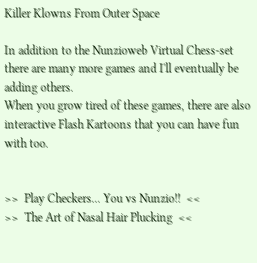Killer Klowns From Outer Space

In addition to the Nunzioweb Virtual Chess-set there are many more games and I'll eventually be adding others.
When you grow tired of these games, there are also interactive Flash Kartoons that you can have fun with too.


>>  Play Checkers... You vs Nunzio!!  <<
>>  The Art of Nasal Hair Plucking  <<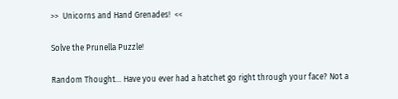>>  Unicorns and Hand Grenades!  <<

Solve the Prunella Puzzle!

Random Thought... Have you ever had a hatchet go right through your face? Not a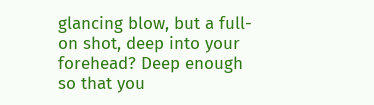glancing blow, but a full-on shot, deep into your forehead? Deep enough so that you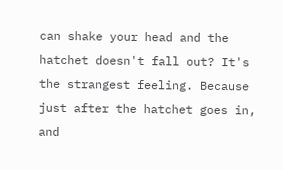can shake your head and the hatchet doesn't fall out? It's the strangest feeling. Because just after the hatchet goes in, and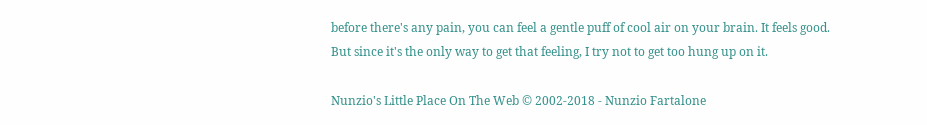before there's any pain, you can feel a gentle puff of cool air on your brain. It feels good. But since it's the only way to get that feeling, I try not to get too hung up on it.

Nunzio's Little Place On The Web © 2002-2018 - Nunzio Fartalone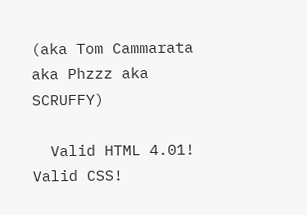(aka Tom Cammarata aka Phzzz aka SCRUFFY)

  Valid HTML 4.01!   Valid CSS!